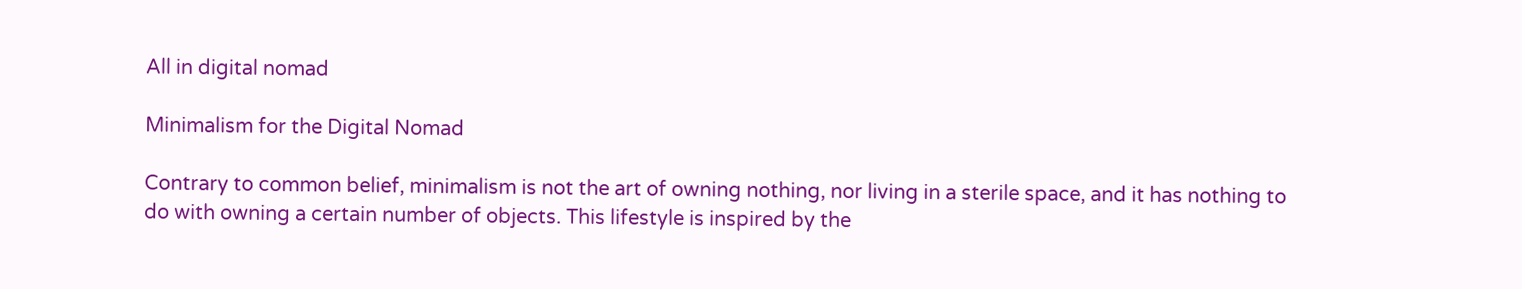All in digital nomad

Minimalism for the Digital Nomad

Contrary to common belief, minimalism is not the art of owning nothing, nor living in a sterile space, and it has nothing to do with owning a certain number of objects. This lifestyle is inspired by the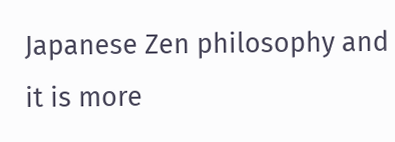Japanese Zen philosophy and it is more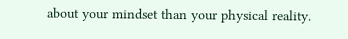about your mindset than your physical reality.